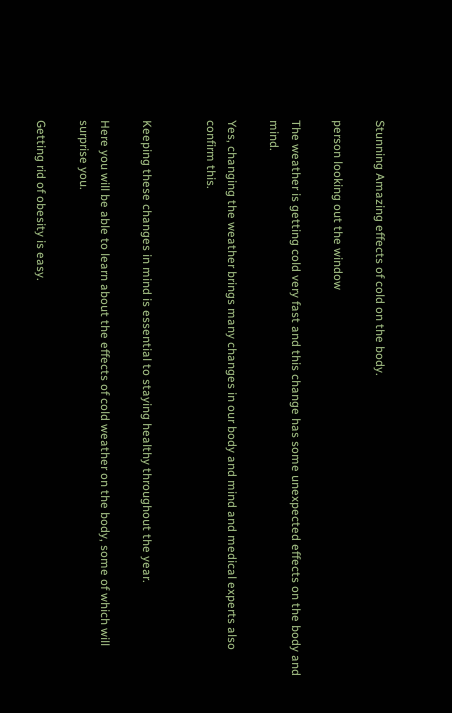Stunning Amazing effects of cold on the body.

person looking out the window

The weather is getting cold very fast and this change has some unexpected effects on the body and mind.

Yes, changing the weather brings many changes in our body and mind and medical experts also confirm this.


Keeping these changes in mind is essential to staying healthy throughout the year.

Here you will be able to learn about the effects of cold weather on the body, some of which will surprise you.

Getting rid of obesity is easy.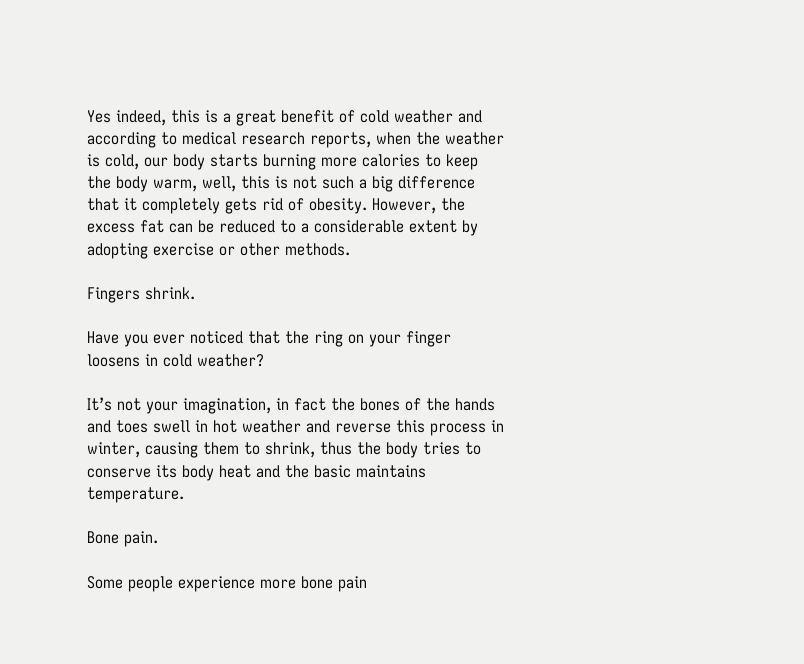Yes indeed, this is a great benefit of cold weather and according to medical research reports, when the weather is cold, our body starts burning more calories to keep the body warm, well, this is not such a big difference that it completely gets rid of obesity. However, the excess fat can be reduced to a considerable extent by adopting exercise or other methods.

Fingers shrink.

Have you ever noticed that the ring on your finger loosens in cold weather?

It’s not your imagination, in fact the bones of the hands and toes swell in hot weather and reverse this process in winter, causing them to shrink, thus the body tries to conserve its body heat and the basic maintains temperature.

Bone pain.

Some people experience more bone pain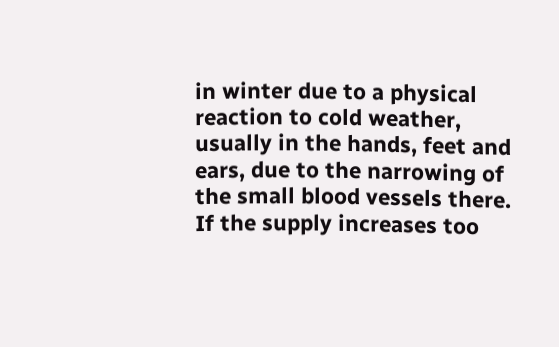in winter due to a physical reaction to cold weather, usually in the hands, feet and ears, due to the narrowing of the small blood vessels there. If the supply increases too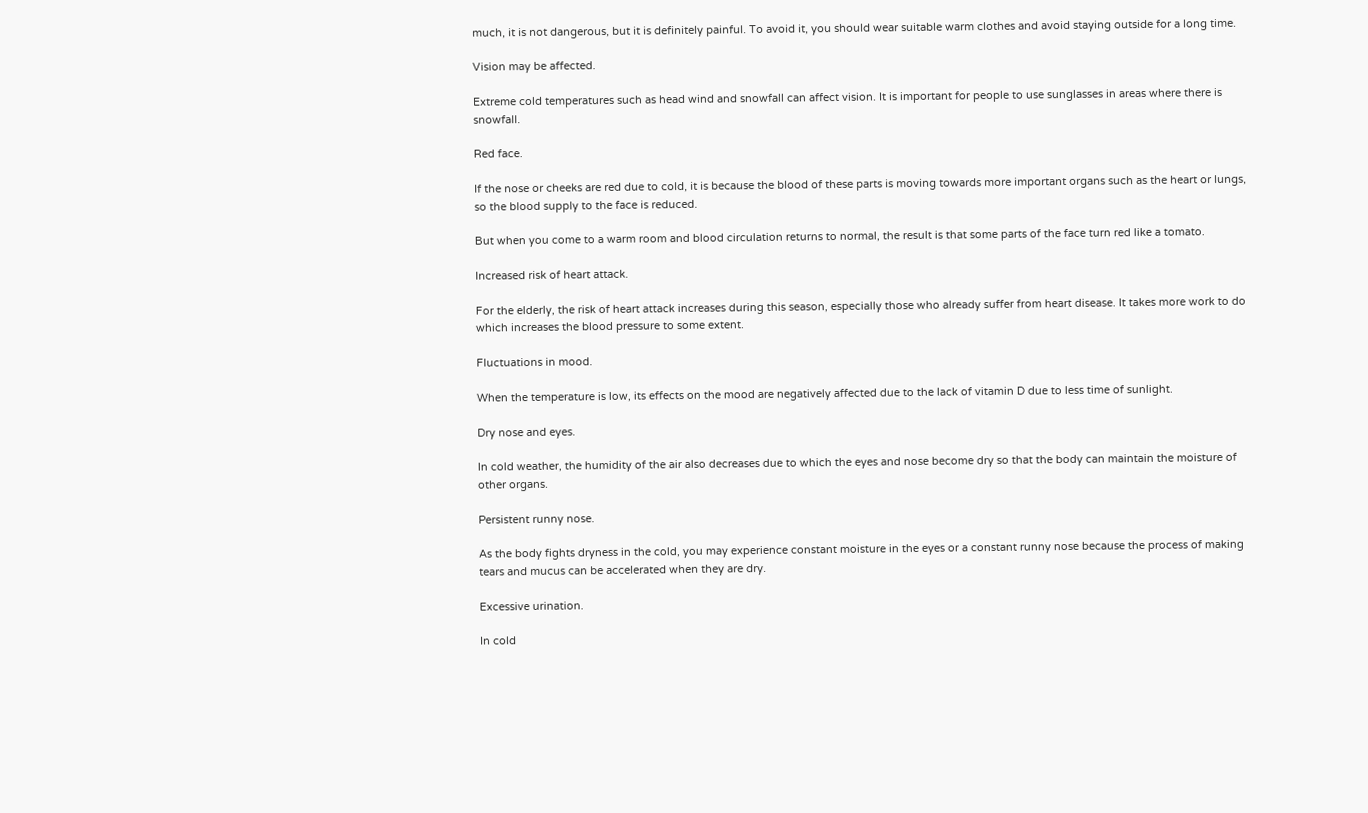much, it is not dangerous, but it is definitely painful. To avoid it, you should wear suitable warm clothes and avoid staying outside for a long time.

Vision may be affected.

Extreme cold temperatures such as head wind and snowfall can affect vision. It is important for people to use sunglasses in areas where there is snowfall.

Red face.

If the nose or cheeks are red due to cold, it is because the blood of these parts is moving towards more important organs such as the heart or lungs, so the blood supply to the face is reduced.

But when you come to a warm room and blood circulation returns to normal, the result is that some parts of the face turn red like a tomato.

Increased risk of heart attack.

For the elderly, the risk of heart attack increases during this season, especially those who already suffer from heart disease. It takes more work to do which increases the blood pressure to some extent.

Fluctuations in mood.

When the temperature is low, its effects on the mood are negatively affected due to the lack of vitamin D due to less time of sunlight.

Dry nose and eyes.

In cold weather, the humidity of the air also decreases due to which the eyes and nose become dry so that the body can maintain the moisture of other organs.

Persistent runny nose.

As the body fights dryness in the cold, you may experience constant moisture in the eyes or a constant runny nose because the process of making tears and mucus can be accelerated when they are dry.

Excessive urination.

In cold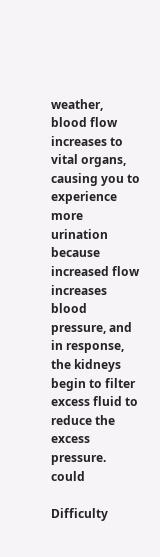weather, blood flow increases to vital organs, causing you to experience more urination because increased flow increases blood pressure, and in response, the kidneys begin to filter excess fluid to reduce the excess pressure. could

Difficulty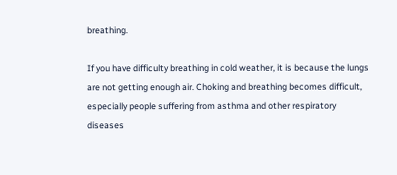breathing.

If you have difficulty breathing in cold weather, it is because the lungs are not getting enough air. Choking and breathing becomes difficult, especially people suffering from asthma and other respiratory diseases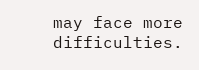may face more difficulties.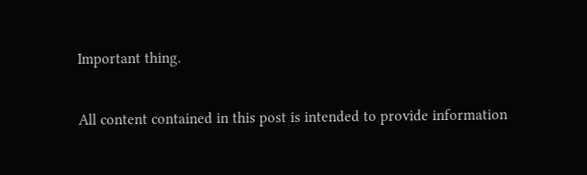Important thing.

All content contained in this post is intended to provide information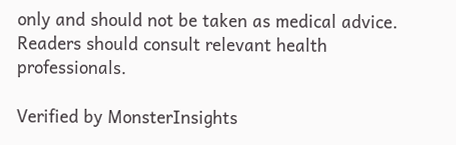only and should not be taken as medical advice. Readers should consult relevant health professionals.

Verified by MonsterInsights